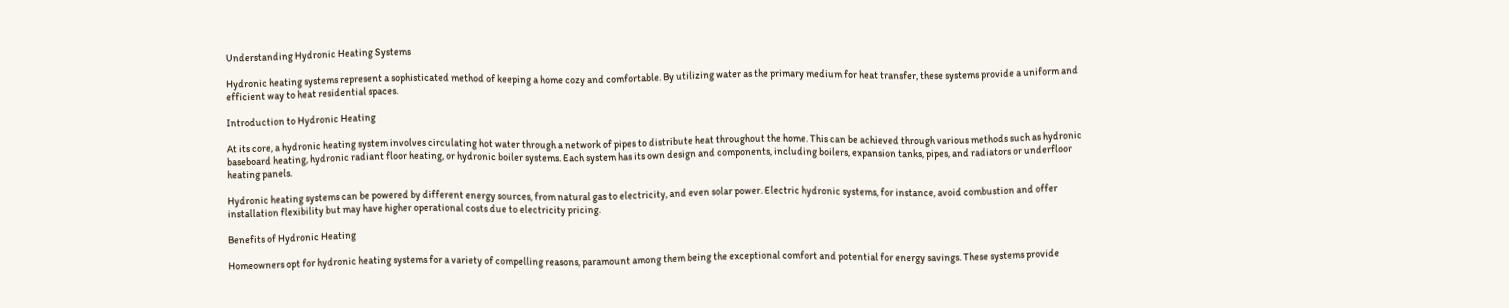Understanding Hydronic Heating Systems

Hydronic heating systems represent a sophisticated method of keeping a home cozy and comfortable. By utilizing water as the primary medium for heat transfer, these systems provide a uniform and efficient way to heat residential spaces.

Introduction to Hydronic Heating

At its core, a hydronic heating system involves circulating hot water through a network of pipes to distribute heat throughout the home. This can be achieved through various methods such as hydronic baseboard heating, hydronic radiant floor heating, or hydronic boiler systems. Each system has its own design and components, including boilers, expansion tanks, pipes, and radiators or underfloor heating panels.

Hydronic heating systems can be powered by different energy sources, from natural gas to electricity, and even solar power. Electric hydronic systems, for instance, avoid combustion and offer installation flexibility but may have higher operational costs due to electricity pricing.

Benefits of Hydronic Heating

Homeowners opt for hydronic heating systems for a variety of compelling reasons, paramount among them being the exceptional comfort and potential for energy savings. These systems provide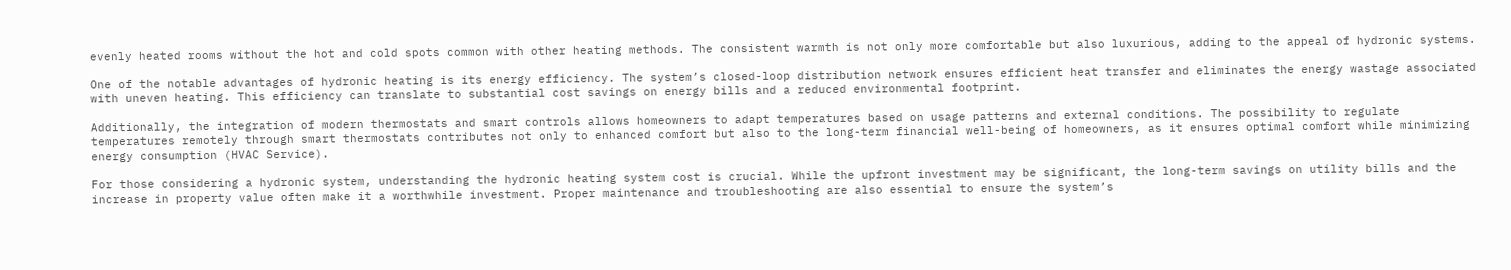evenly heated rooms without the hot and cold spots common with other heating methods. The consistent warmth is not only more comfortable but also luxurious, adding to the appeal of hydronic systems.

One of the notable advantages of hydronic heating is its energy efficiency. The system’s closed-loop distribution network ensures efficient heat transfer and eliminates the energy wastage associated with uneven heating. This efficiency can translate to substantial cost savings on energy bills and a reduced environmental footprint.

Additionally, the integration of modern thermostats and smart controls allows homeowners to adapt temperatures based on usage patterns and external conditions. The possibility to regulate temperatures remotely through smart thermostats contributes not only to enhanced comfort but also to the long-term financial well-being of homeowners, as it ensures optimal comfort while minimizing energy consumption (HVAC Service).

For those considering a hydronic system, understanding the hydronic heating system cost is crucial. While the upfront investment may be significant, the long-term savings on utility bills and the increase in property value often make it a worthwhile investment. Proper maintenance and troubleshooting are also essential to ensure the system’s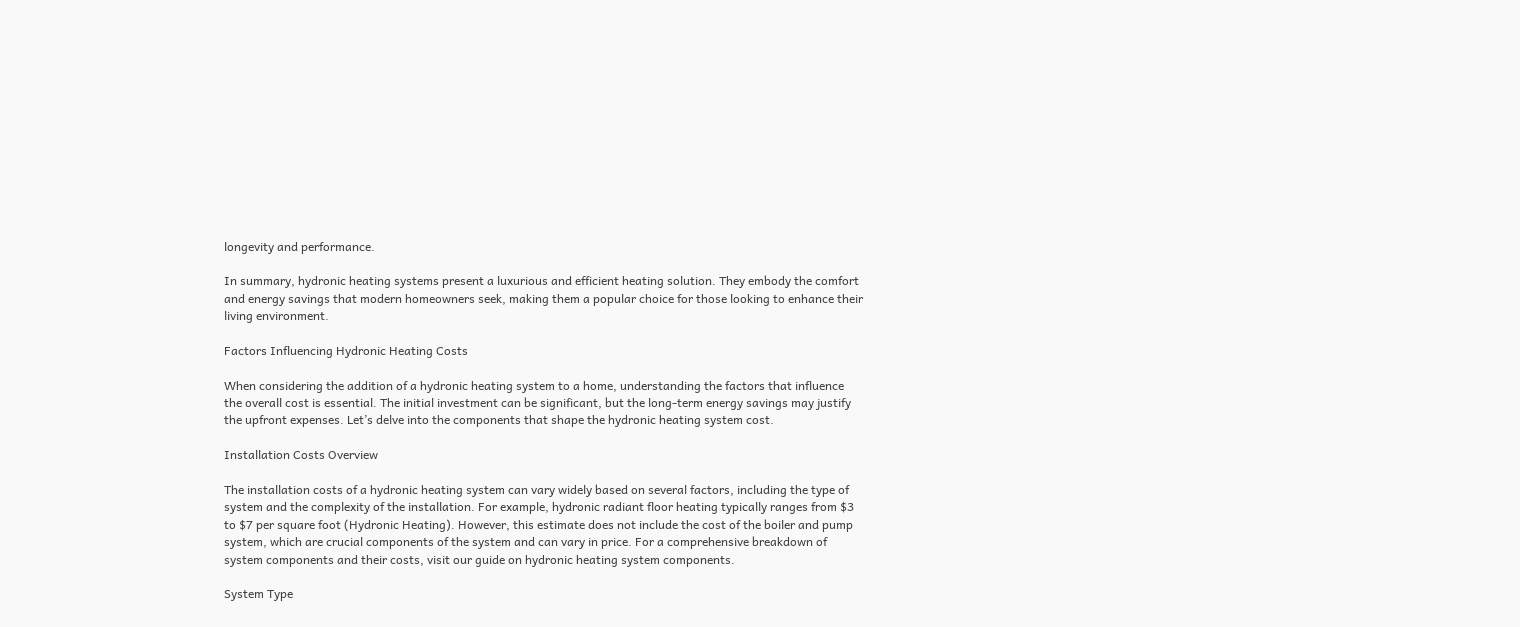longevity and performance.

In summary, hydronic heating systems present a luxurious and efficient heating solution. They embody the comfort and energy savings that modern homeowners seek, making them a popular choice for those looking to enhance their living environment.

Factors Influencing Hydronic Heating Costs

When considering the addition of a hydronic heating system to a home, understanding the factors that influence the overall cost is essential. The initial investment can be significant, but the long-term energy savings may justify the upfront expenses. Let’s delve into the components that shape the hydronic heating system cost.

Installation Costs Overview

The installation costs of a hydronic heating system can vary widely based on several factors, including the type of system and the complexity of the installation. For example, hydronic radiant floor heating typically ranges from $3 to $7 per square foot (Hydronic Heating). However, this estimate does not include the cost of the boiler and pump system, which are crucial components of the system and can vary in price. For a comprehensive breakdown of system components and their costs, visit our guide on hydronic heating system components.

System Type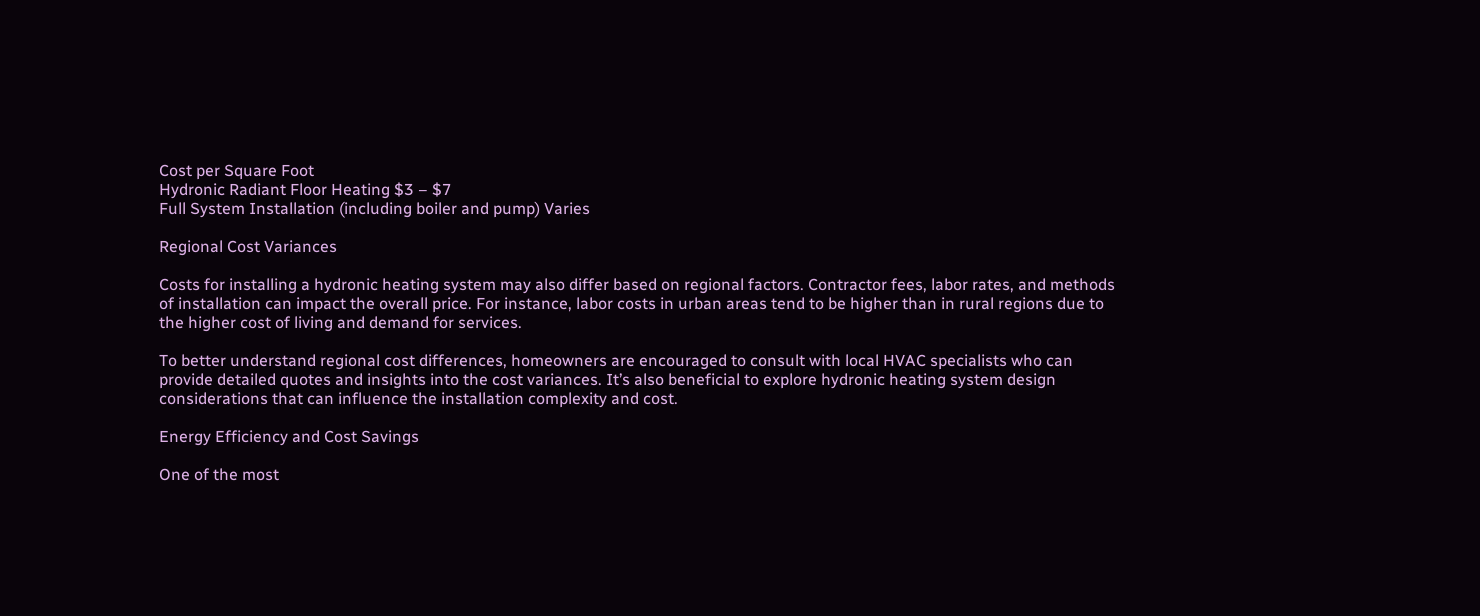Cost per Square Foot
Hydronic Radiant Floor Heating $3 – $7
Full System Installation (including boiler and pump) Varies

Regional Cost Variances

Costs for installing a hydronic heating system may also differ based on regional factors. Contractor fees, labor rates, and methods of installation can impact the overall price. For instance, labor costs in urban areas tend to be higher than in rural regions due to the higher cost of living and demand for services.

To better understand regional cost differences, homeowners are encouraged to consult with local HVAC specialists who can provide detailed quotes and insights into the cost variances. It’s also beneficial to explore hydronic heating system design considerations that can influence the installation complexity and cost.

Energy Efficiency and Cost Savings

One of the most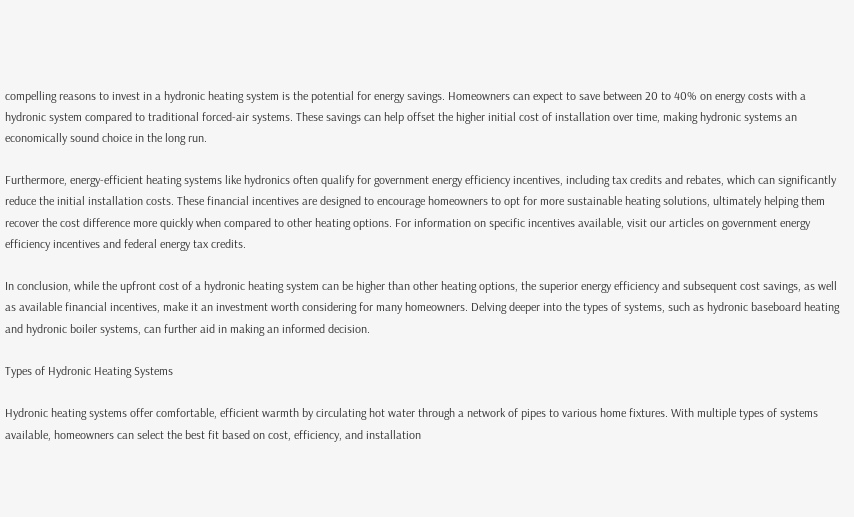compelling reasons to invest in a hydronic heating system is the potential for energy savings. Homeowners can expect to save between 20 to 40% on energy costs with a hydronic system compared to traditional forced-air systems. These savings can help offset the higher initial cost of installation over time, making hydronic systems an economically sound choice in the long run.

Furthermore, energy-efficient heating systems like hydronics often qualify for government energy efficiency incentives, including tax credits and rebates, which can significantly reduce the initial installation costs. These financial incentives are designed to encourage homeowners to opt for more sustainable heating solutions, ultimately helping them recover the cost difference more quickly when compared to other heating options. For information on specific incentives available, visit our articles on government energy efficiency incentives and federal energy tax credits.

In conclusion, while the upfront cost of a hydronic heating system can be higher than other heating options, the superior energy efficiency and subsequent cost savings, as well as available financial incentives, make it an investment worth considering for many homeowners. Delving deeper into the types of systems, such as hydronic baseboard heating and hydronic boiler systems, can further aid in making an informed decision.

Types of Hydronic Heating Systems

Hydronic heating systems offer comfortable, efficient warmth by circulating hot water through a network of pipes to various home fixtures. With multiple types of systems available, homeowners can select the best fit based on cost, efficiency, and installation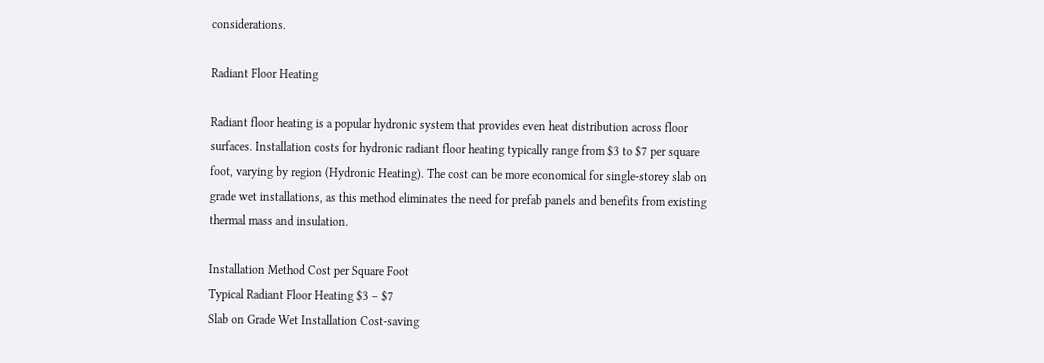considerations.

Radiant Floor Heating

Radiant floor heating is a popular hydronic system that provides even heat distribution across floor surfaces. Installation costs for hydronic radiant floor heating typically range from $3 to $7 per square foot, varying by region (Hydronic Heating). The cost can be more economical for single-storey slab on grade wet installations, as this method eliminates the need for prefab panels and benefits from existing thermal mass and insulation.

Installation Method Cost per Square Foot
Typical Radiant Floor Heating $3 – $7
Slab on Grade Wet Installation Cost-saving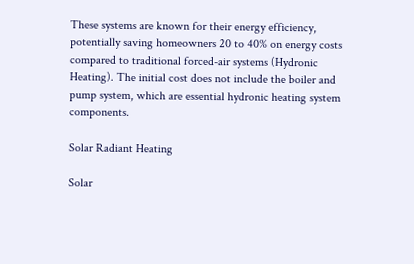These systems are known for their energy efficiency, potentially saving homeowners 20 to 40% on energy costs compared to traditional forced-air systems (Hydronic Heating). The initial cost does not include the boiler and pump system, which are essential hydronic heating system components.

Solar Radiant Heating

Solar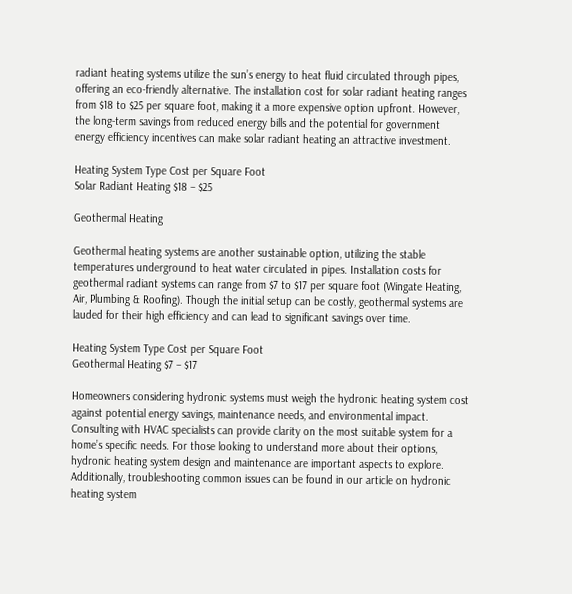radiant heating systems utilize the sun’s energy to heat fluid circulated through pipes, offering an eco-friendly alternative. The installation cost for solar radiant heating ranges from $18 to $25 per square foot, making it a more expensive option upfront. However, the long-term savings from reduced energy bills and the potential for government energy efficiency incentives can make solar radiant heating an attractive investment.

Heating System Type Cost per Square Foot
Solar Radiant Heating $18 – $25

Geothermal Heating

Geothermal heating systems are another sustainable option, utilizing the stable temperatures underground to heat water circulated in pipes. Installation costs for geothermal radiant systems can range from $7 to $17 per square foot (Wingate Heating, Air, Plumbing & Roofing). Though the initial setup can be costly, geothermal systems are lauded for their high efficiency and can lead to significant savings over time.

Heating System Type Cost per Square Foot
Geothermal Heating $7 – $17

Homeowners considering hydronic systems must weigh the hydronic heating system cost against potential energy savings, maintenance needs, and environmental impact. Consulting with HVAC specialists can provide clarity on the most suitable system for a home’s specific needs. For those looking to understand more about their options, hydronic heating system design and maintenance are important aspects to explore. Additionally, troubleshooting common issues can be found in our article on hydronic heating system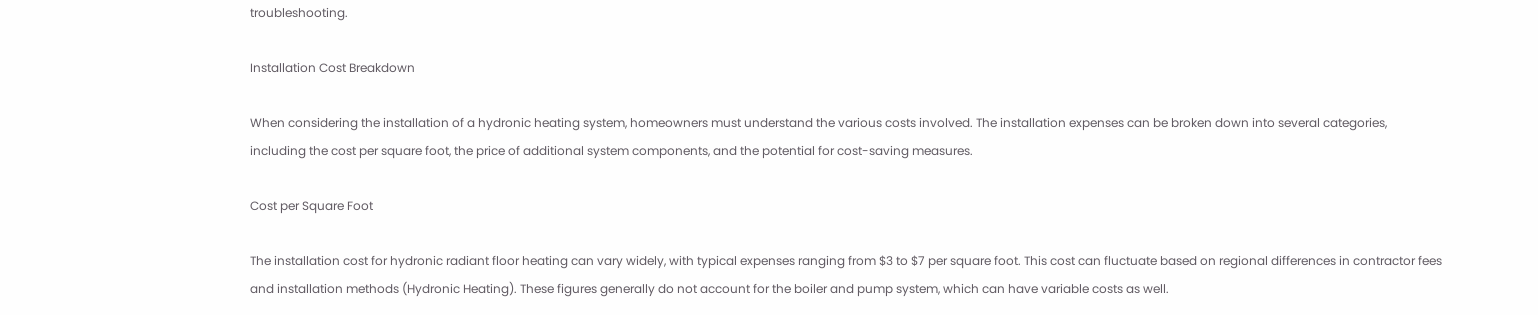troubleshooting.

Installation Cost Breakdown

When considering the installation of a hydronic heating system, homeowners must understand the various costs involved. The installation expenses can be broken down into several categories, including the cost per square foot, the price of additional system components, and the potential for cost-saving measures.

Cost per Square Foot

The installation cost for hydronic radiant floor heating can vary widely, with typical expenses ranging from $3 to $7 per square foot. This cost can fluctuate based on regional differences in contractor fees and installation methods (Hydronic Heating). These figures generally do not account for the boiler and pump system, which can have variable costs as well.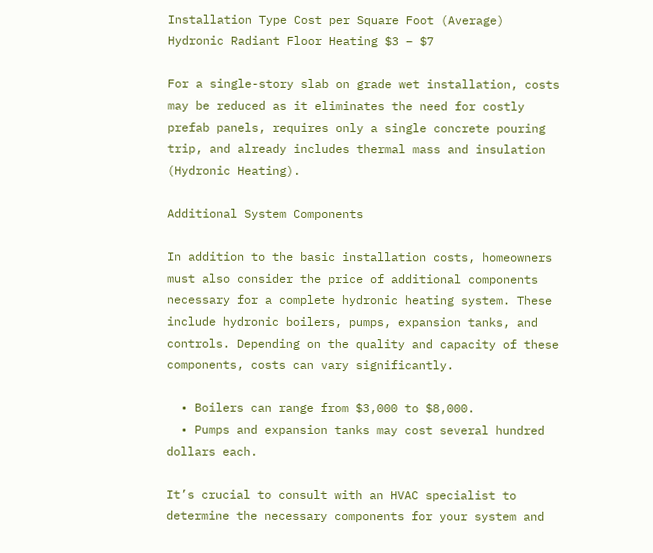Installation Type Cost per Square Foot (Average)
Hydronic Radiant Floor Heating $3 – $7

For a single-story slab on grade wet installation, costs may be reduced as it eliminates the need for costly prefab panels, requires only a single concrete pouring trip, and already includes thermal mass and insulation (Hydronic Heating).

Additional System Components

In addition to the basic installation costs, homeowners must also consider the price of additional components necessary for a complete hydronic heating system. These include hydronic boilers, pumps, expansion tanks, and controls. Depending on the quality and capacity of these components, costs can vary significantly.

  • Boilers can range from $3,000 to $8,000.
  • Pumps and expansion tanks may cost several hundred dollars each.

It’s crucial to consult with an HVAC specialist to determine the necessary components for your system and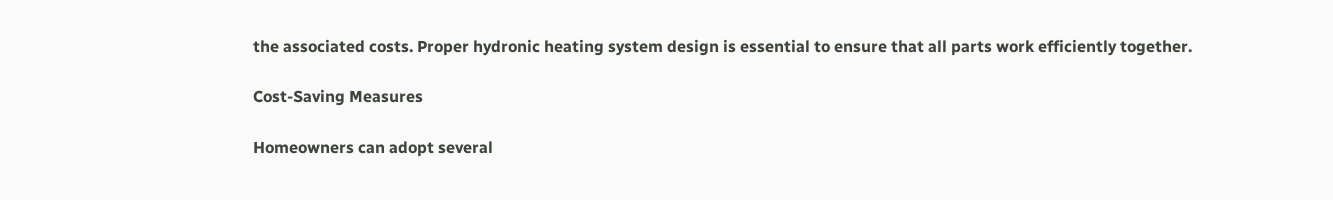the associated costs. Proper hydronic heating system design is essential to ensure that all parts work efficiently together.

Cost-Saving Measures

Homeowners can adopt several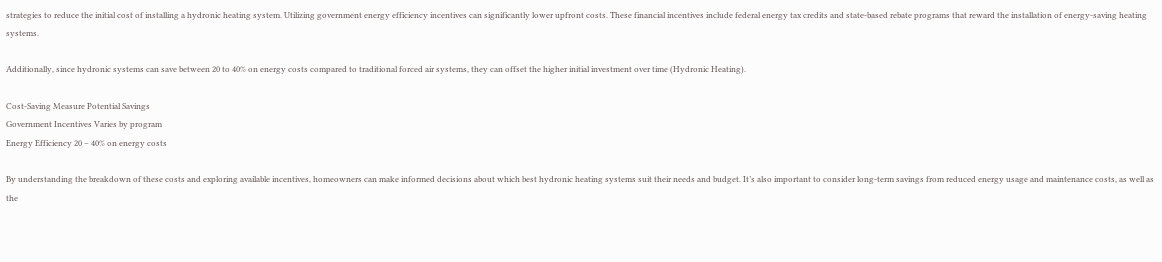strategies to reduce the initial cost of installing a hydronic heating system. Utilizing government energy efficiency incentives can significantly lower upfront costs. These financial incentives include federal energy tax credits and state-based rebate programs that reward the installation of energy-saving heating systems.

Additionally, since hydronic systems can save between 20 to 40% on energy costs compared to traditional forced air systems, they can offset the higher initial investment over time (Hydronic Heating).

Cost-Saving Measure Potential Savings
Government Incentives Varies by program
Energy Efficiency 20 – 40% on energy costs

By understanding the breakdown of these costs and exploring available incentives, homeowners can make informed decisions about which best hydronic heating systems suit their needs and budget. It’s also important to consider long-term savings from reduced energy usage and maintenance costs, as well as the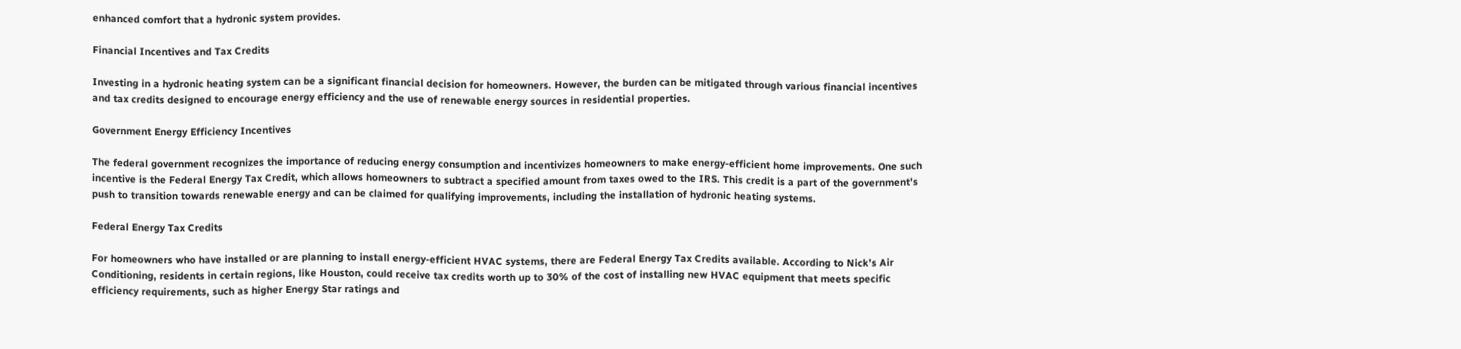enhanced comfort that a hydronic system provides.

Financial Incentives and Tax Credits

Investing in a hydronic heating system can be a significant financial decision for homeowners. However, the burden can be mitigated through various financial incentives and tax credits designed to encourage energy efficiency and the use of renewable energy sources in residential properties.

Government Energy Efficiency Incentives

The federal government recognizes the importance of reducing energy consumption and incentivizes homeowners to make energy-efficient home improvements. One such incentive is the Federal Energy Tax Credit, which allows homeowners to subtract a specified amount from taxes owed to the IRS. This credit is a part of the government’s push to transition towards renewable energy and can be claimed for qualifying improvements, including the installation of hydronic heating systems.

Federal Energy Tax Credits

For homeowners who have installed or are planning to install energy-efficient HVAC systems, there are Federal Energy Tax Credits available. According to Nick’s Air Conditioning, residents in certain regions, like Houston, could receive tax credits worth up to 30% of the cost of installing new HVAC equipment that meets specific efficiency requirements, such as higher Energy Star ratings and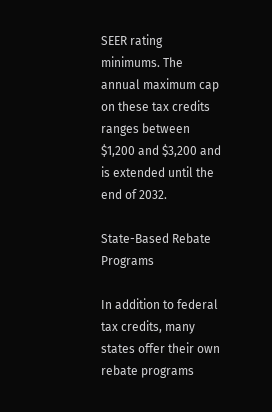SEER rating minimums. The annual maximum cap on these tax credits ranges between $1,200 and $3,200 and is extended until the end of 2032.

State-Based Rebate Programs

In addition to federal tax credits, many states offer their own rebate programs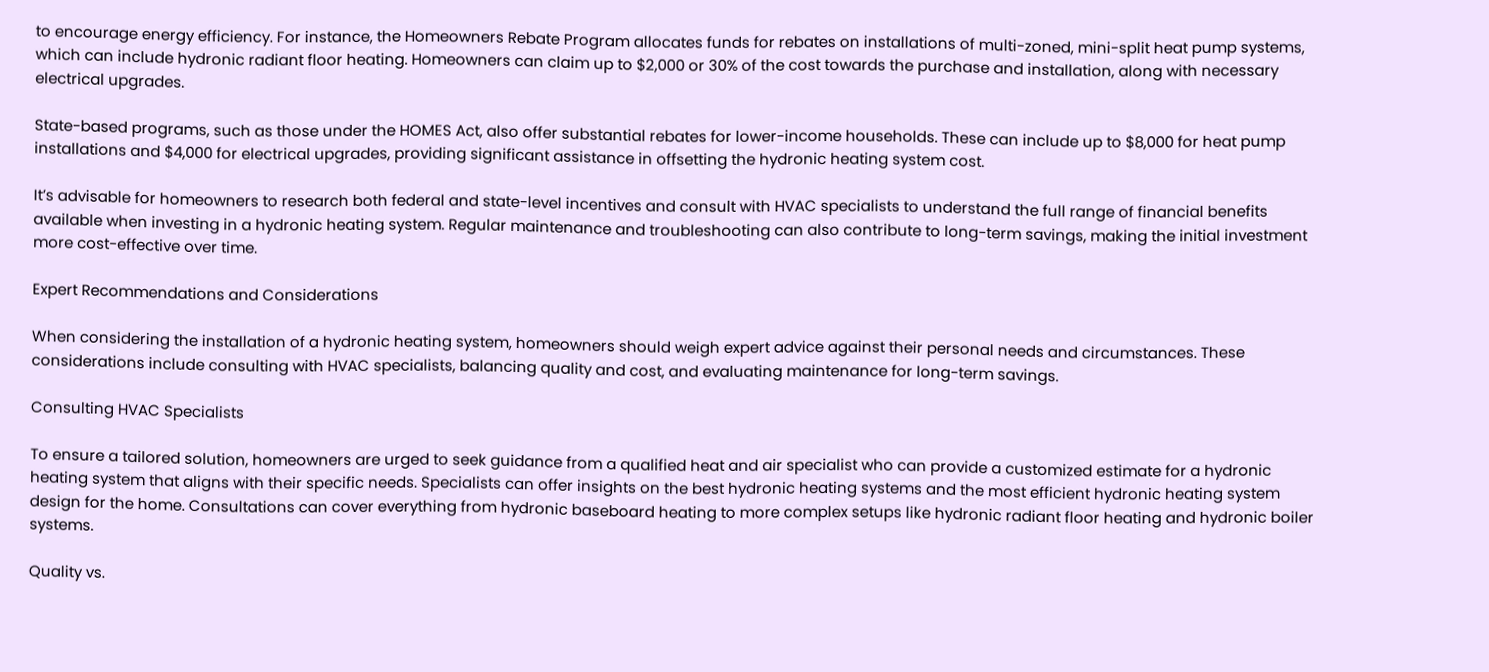to encourage energy efficiency. For instance, the Homeowners Rebate Program allocates funds for rebates on installations of multi-zoned, mini-split heat pump systems, which can include hydronic radiant floor heating. Homeowners can claim up to $2,000 or 30% of the cost towards the purchase and installation, along with necessary electrical upgrades.

State-based programs, such as those under the HOMES Act, also offer substantial rebates for lower-income households. These can include up to $8,000 for heat pump installations and $4,000 for electrical upgrades, providing significant assistance in offsetting the hydronic heating system cost.

It’s advisable for homeowners to research both federal and state-level incentives and consult with HVAC specialists to understand the full range of financial benefits available when investing in a hydronic heating system. Regular maintenance and troubleshooting can also contribute to long-term savings, making the initial investment more cost-effective over time.

Expert Recommendations and Considerations

When considering the installation of a hydronic heating system, homeowners should weigh expert advice against their personal needs and circumstances. These considerations include consulting with HVAC specialists, balancing quality and cost, and evaluating maintenance for long-term savings.

Consulting HVAC Specialists

To ensure a tailored solution, homeowners are urged to seek guidance from a qualified heat and air specialist who can provide a customized estimate for a hydronic heating system that aligns with their specific needs. Specialists can offer insights on the best hydronic heating systems and the most efficient hydronic heating system design for the home. Consultations can cover everything from hydronic baseboard heating to more complex setups like hydronic radiant floor heating and hydronic boiler systems.

Quality vs.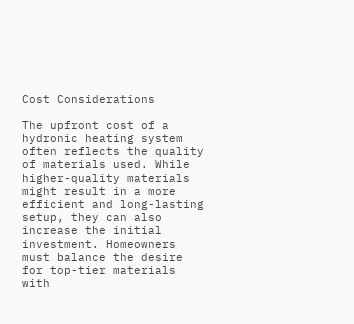Cost Considerations

The upfront cost of a hydronic heating system often reflects the quality of materials used. While higher-quality materials might result in a more efficient and long-lasting setup, they can also increase the initial investment. Homeowners must balance the desire for top-tier materials with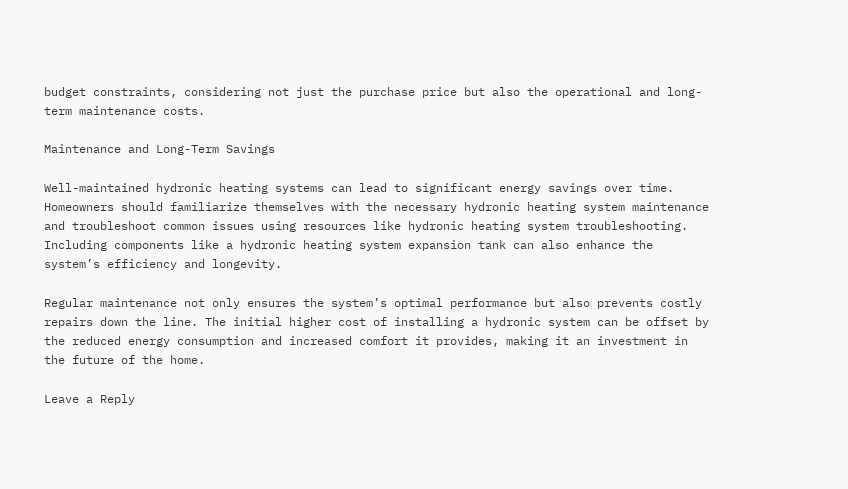budget constraints, considering not just the purchase price but also the operational and long-term maintenance costs.

Maintenance and Long-Term Savings

Well-maintained hydronic heating systems can lead to significant energy savings over time. Homeowners should familiarize themselves with the necessary hydronic heating system maintenance and troubleshoot common issues using resources like hydronic heating system troubleshooting. Including components like a hydronic heating system expansion tank can also enhance the system’s efficiency and longevity.

Regular maintenance not only ensures the system’s optimal performance but also prevents costly repairs down the line. The initial higher cost of installing a hydronic system can be offset by the reduced energy consumption and increased comfort it provides, making it an investment in the future of the home.

Leave a Reply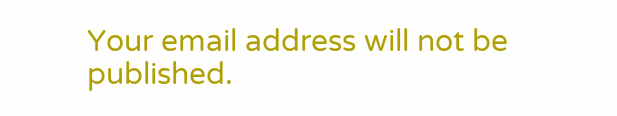Your email address will not be published.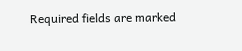Required fields are marked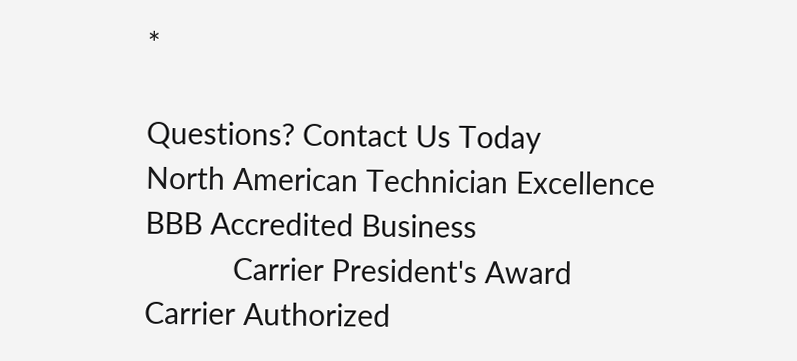*

Questions? Contact Us Today
North American Technician Excellence
BBB Accredited Business
           Carrier President's Award
Carrier Authorized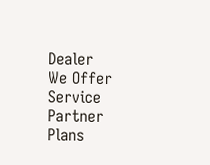Dealer
We Offer Service Partner Plans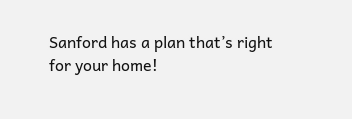Sanford has a plan that’s right for your home!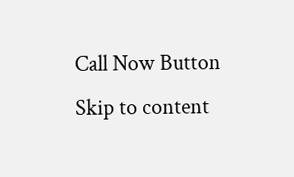Call Now Button Skip to content